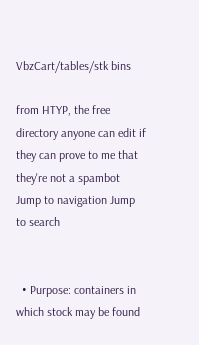VbzCart/tables/stk bins

from HTYP, the free directory anyone can edit if they can prove to me that they're not a spambot
Jump to navigation Jump to search


  • Purpose: containers in which stock may be found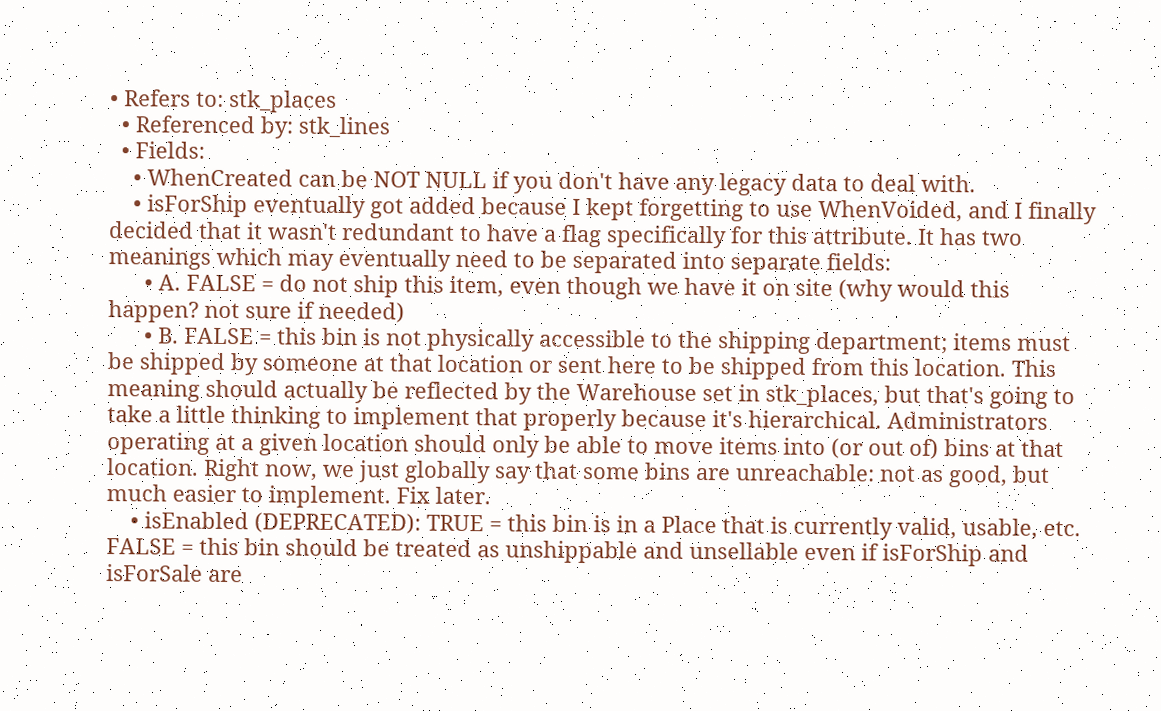• Refers to: stk_places
  • Referenced by: stk_lines
  • Fields:
    • WhenCreated can be NOT NULL if you don't have any legacy data to deal with.
    • isForShip eventually got added because I kept forgetting to use WhenVoided, and I finally decided that it wasn't redundant to have a flag specifically for this attribute. It has two meanings which may eventually need to be separated into separate fields:
      • A. FALSE = do not ship this item, even though we have it on site (why would this happen? not sure if needed)
      • B. FALSE = this bin is not physically accessible to the shipping department; items must be shipped by someone at that location or sent here to be shipped from this location. This meaning should actually be reflected by the Warehouse set in stk_places, but that's going to take a little thinking to implement that properly because it's hierarchical. Administrators operating at a given location should only be able to move items into (or out of) bins at that location. Right now, we just globally say that some bins are unreachable: not as good, but much easier to implement. Fix later.
    • isEnabled (DEPRECATED): TRUE = this bin is in a Place that is currently valid, usable, etc. FALSE = this bin should be treated as unshippable and unsellable even if isForShip and isForSale are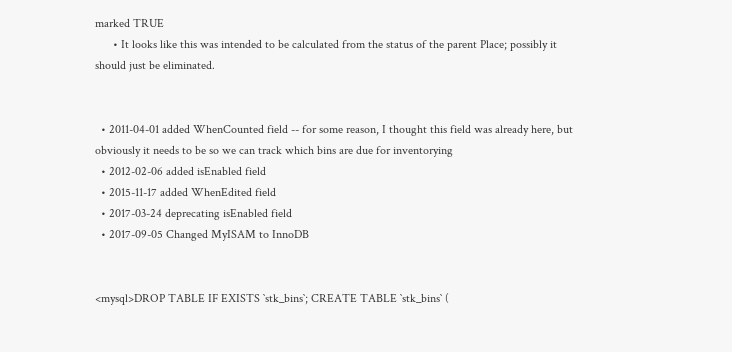marked TRUE
      • It looks like this was intended to be calculated from the status of the parent Place; possibly it should just be eliminated.


  • 2011-04-01 added WhenCounted field -- for some reason, I thought this field was already here, but obviously it needs to be so we can track which bins are due for inventorying
  • 2012-02-06 added isEnabled field
  • 2015-11-17 added WhenEdited field
  • 2017-03-24 deprecating isEnabled field
  • 2017-09-05 Changed MyISAM to InnoDB


<mysql>DROP TABLE IF EXISTS `stk_bins`; CREATE TABLE `stk_bins` (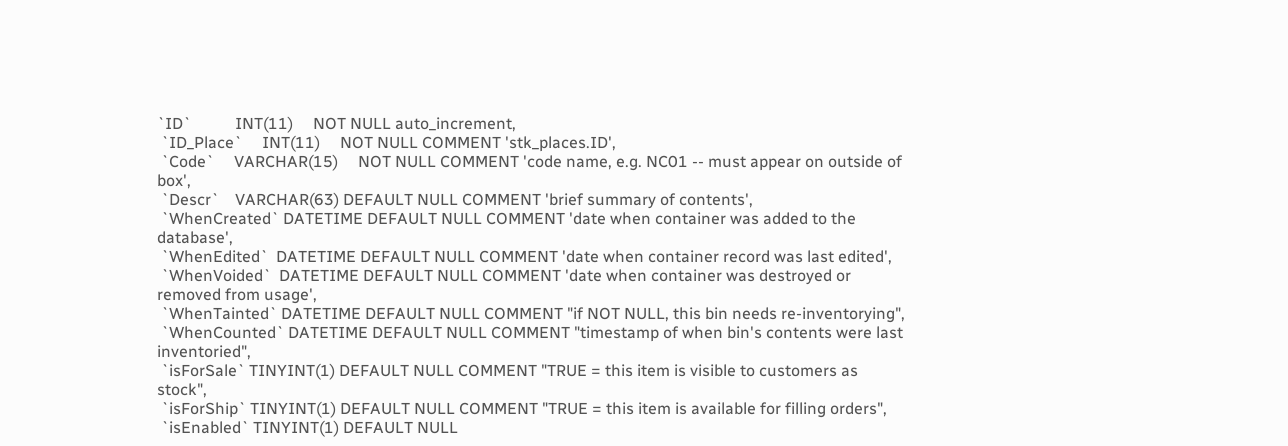`ID`           INT(11)     NOT NULL auto_increment,
 `ID_Place`     INT(11)     NOT NULL COMMENT 'stk_places.ID',
 `Code`     VARCHAR(15)     NOT NULL COMMENT 'code name, e.g. NC01 -- must appear on outside of box',
 `Descr`    VARCHAR(63) DEFAULT NULL COMMENT 'brief summary of contents',
 `WhenCreated` DATETIME DEFAULT NULL COMMENT 'date when container was added to the database',
 `WhenEdited`  DATETIME DEFAULT NULL COMMENT 'date when container record was last edited',
 `WhenVoided`  DATETIME DEFAULT NULL COMMENT 'date when container was destroyed or removed from usage',
 `WhenTainted` DATETIME DEFAULT NULL COMMENT "if NOT NULL, this bin needs re-inventorying",
 `WhenCounted` DATETIME DEFAULT NULL COMMENT "timestamp of when bin's contents were last inventoried",
 `isForSale` TINYINT(1) DEFAULT NULL COMMENT "TRUE = this item is visible to customers as stock",
 `isForShip` TINYINT(1) DEFAULT NULL COMMENT "TRUE = this item is available for filling orders",
 `isEnabled` TINYINT(1) DEFAULT NULL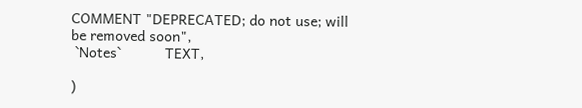COMMENT "DEPRECATED; do not use; will be removed soon",
 `Notes`           TEXT,

)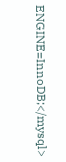ENGINE=InnoDB;</mysql>